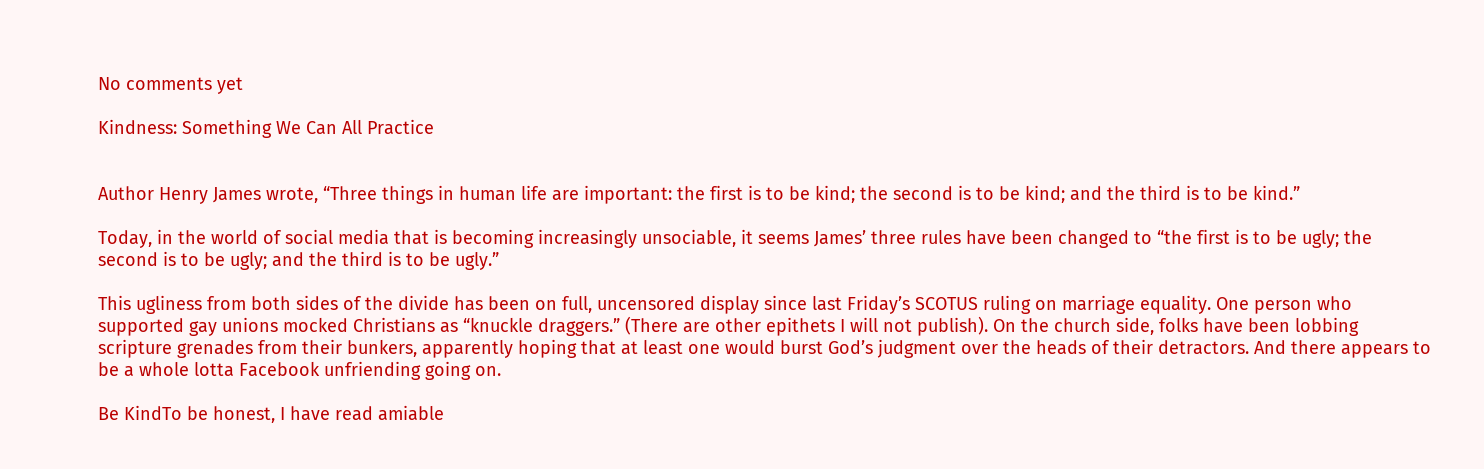No comments yet

Kindness: Something We Can All Practice


Author Henry James wrote, “Three things in human life are important: the first is to be kind; the second is to be kind; and the third is to be kind.”

Today, in the world of social media that is becoming increasingly unsociable, it seems James’ three rules have been changed to “the first is to be ugly; the second is to be ugly; and the third is to be ugly.”

This ugliness from both sides of the divide has been on full, uncensored display since last Friday’s SCOTUS ruling on marriage equality. One person who supported gay unions mocked Christians as “knuckle draggers.” (There are other epithets I will not publish). On the church side, folks have been lobbing scripture grenades from their bunkers, apparently hoping that at least one would burst God’s judgment over the heads of their detractors. And there appears to be a whole lotta Facebook unfriending going on.

Be KindTo be honest, I have read amiable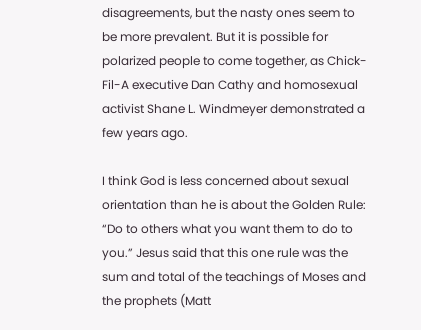disagreements, but the nasty ones seem to be more prevalent. But it is possible for polarized people to come together, as Chick-Fil-A executive Dan Cathy and homosexual activist Shane L. Windmeyer demonstrated a few years ago.

I think God is less concerned about sexual orientation than he is about the Golden Rule: “Do to others what you want them to do to you.” Jesus said that this one rule was the sum and total of the teachings of Moses and the prophets (Matt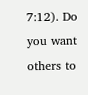7:12). Do you want others to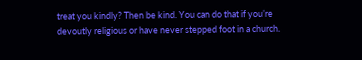treat you kindly? Then be kind. You can do that if you’re devoutly religious or have never stepped foot in a church.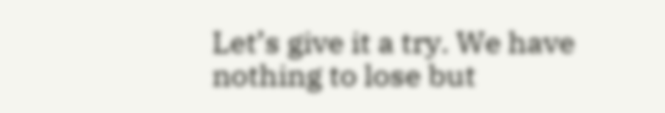Let’s give it a try. We have nothing to lose but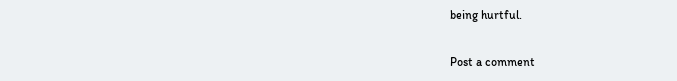being hurtful.

Post a comment